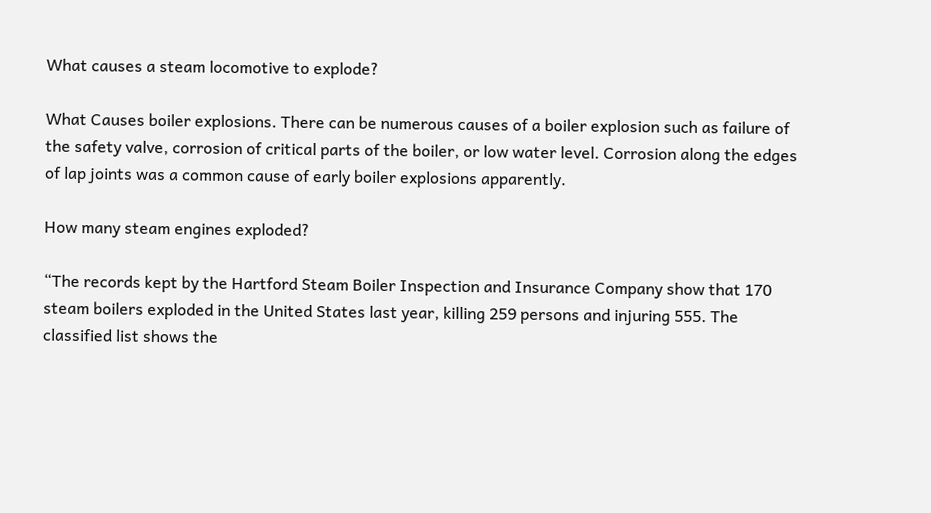What causes a steam locomotive to explode?

What Causes boiler explosions. There can be numerous causes of a boiler explosion such as failure of the safety valve, corrosion of critical parts of the boiler, or low water level. Corrosion along the edges of lap joints was a common cause of early boiler explosions apparently.

How many steam engines exploded?

“The records kept by the Hartford Steam Boiler Inspection and Insurance Company show that 170 steam boilers exploded in the United States last year, killing 259 persons and injuring 555. The classified list shows the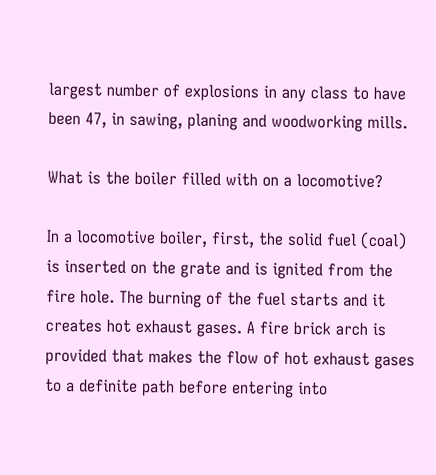largest number of explosions in any class to have been 47, in sawing, planing and woodworking mills.

What is the boiler filled with on a locomotive?

In a locomotive boiler, first, the solid fuel (coal) is inserted on the grate and is ignited from the fire hole. The burning of the fuel starts and it creates hot exhaust gases. A fire brick arch is provided that makes the flow of hot exhaust gases to a definite path before entering into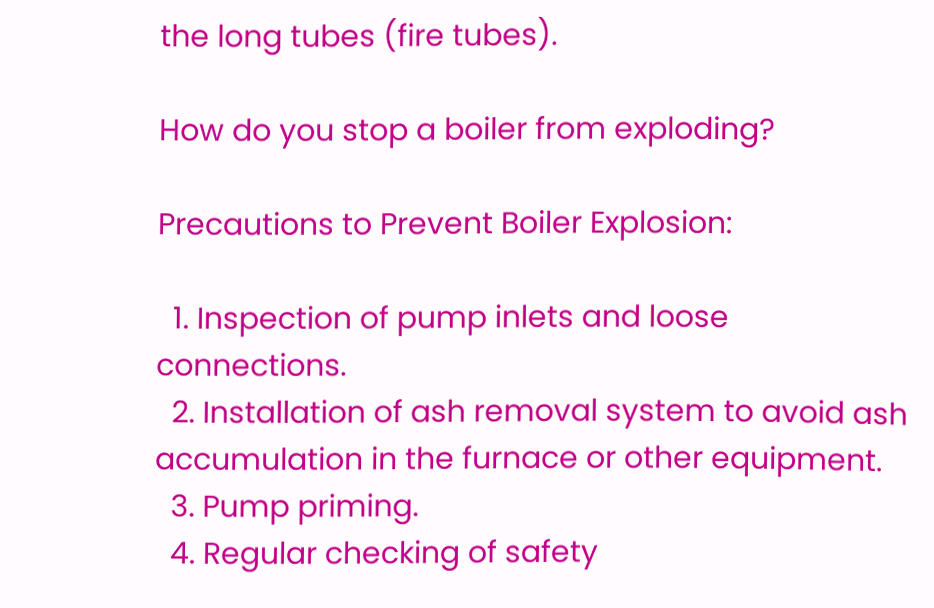the long tubes (fire tubes).

How do you stop a boiler from exploding?

Precautions to Prevent Boiler Explosion:

  1. Inspection of pump inlets and loose connections.
  2. Installation of ash removal system to avoid ash accumulation in the furnace or other equipment.
  3. Pump priming.
  4. Regular checking of safety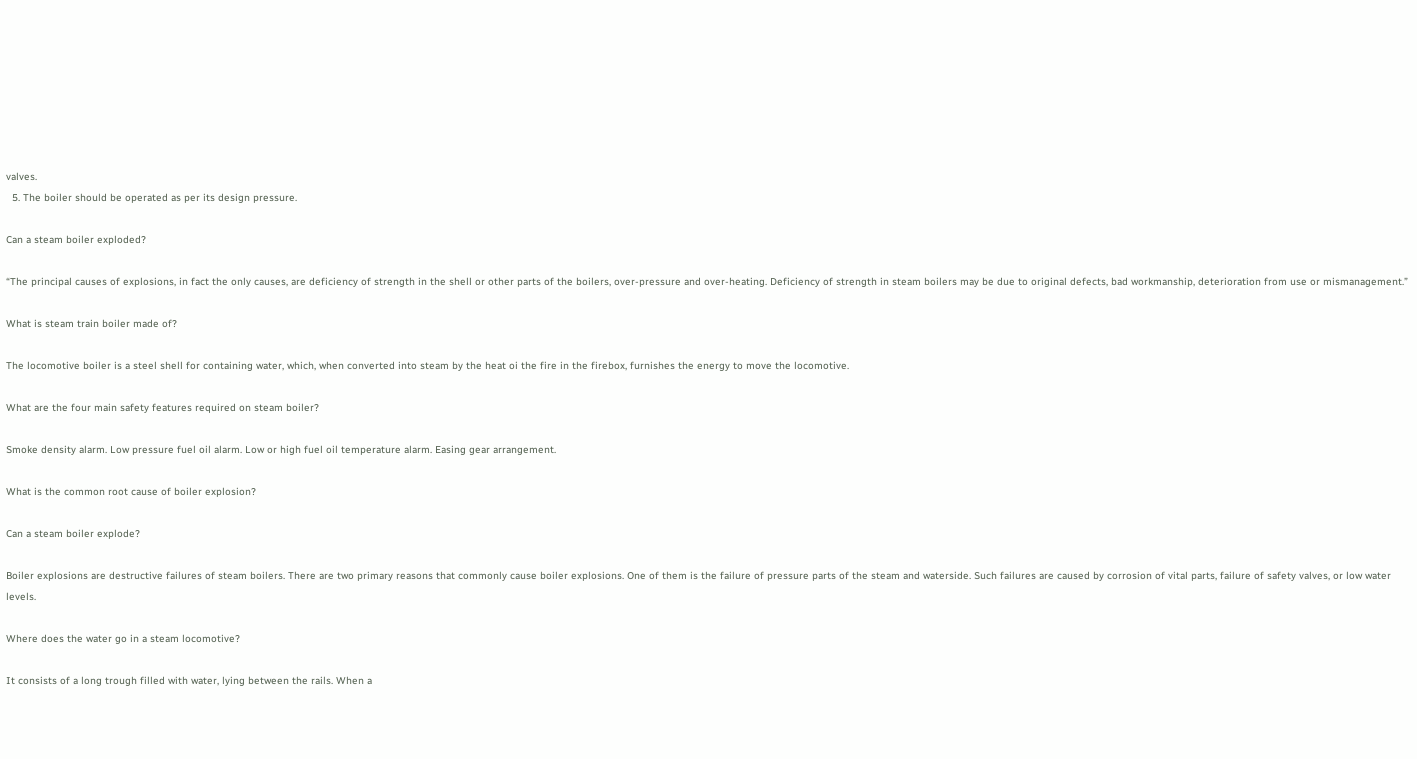valves.
  5. The boiler should be operated as per its design pressure.

Can a steam boiler exploded?

“The principal causes of explosions, in fact the only causes, are deficiency of strength in the shell or other parts of the boilers, over-pressure and over-heating. Deficiency of strength in steam boilers may be due to original defects, bad workmanship, deterioration from use or mismanagement.”

What is steam train boiler made of?

The locomotive boiler is a steel shell for containing water, which, when converted into steam by the heat oi the fire in the firebox, furnishes the energy to move the locomotive.

What are the four main safety features required on steam boiler?

Smoke density alarm. Low pressure fuel oil alarm. Low or high fuel oil temperature alarm. Easing gear arrangement.

What is the common root cause of boiler explosion?

Can a steam boiler explode?

Boiler explosions are destructive failures of steam boilers. There are two primary reasons that commonly cause boiler explosions. One of them is the failure of pressure parts of the steam and waterside. Such failures are caused by corrosion of vital parts, failure of safety valves, or low water levels.

Where does the water go in a steam locomotive?

It consists of a long trough filled with water, lying between the rails. When a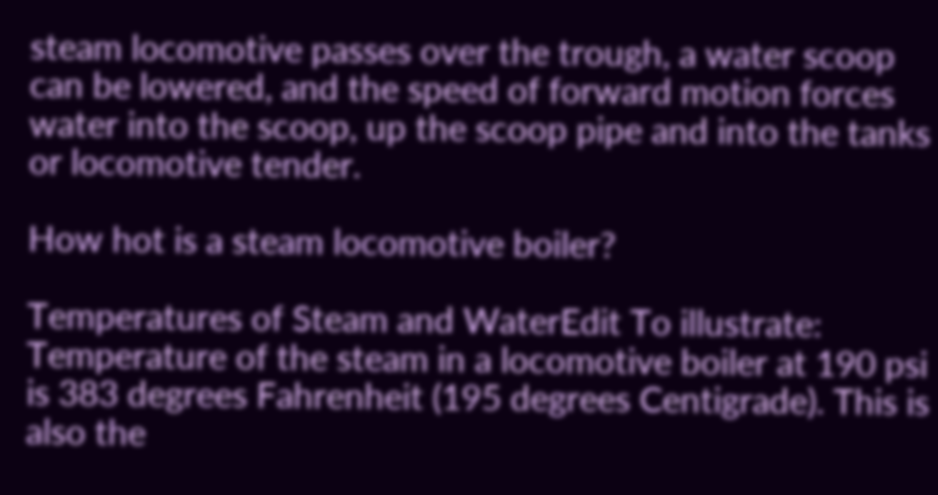steam locomotive passes over the trough, a water scoop can be lowered, and the speed of forward motion forces water into the scoop, up the scoop pipe and into the tanks or locomotive tender.

How hot is a steam locomotive boiler?

Temperatures of Steam and WaterEdit To illustrate: Temperature of the steam in a locomotive boiler at 190 psi is 383 degrees Fahrenheit (195 degrees Centigrade). This is also the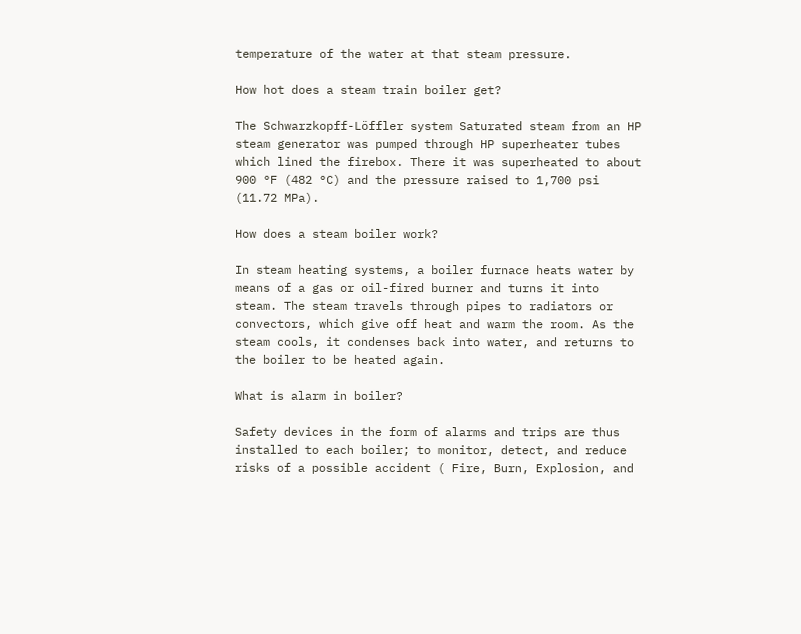temperature of the water at that steam pressure.

How hot does a steam train boiler get?

The Schwarzkopff-Löffler system Saturated steam from an HP steam generator was pumped through HP superheater tubes which lined the firebox. There it was superheated to about 900 °F (482 °C) and the pressure raised to 1,700 psi (11.72 MPa).

How does a steam boiler work?

In steam heating systems, a boiler furnace heats water by means of a gas or oil-fired burner and turns it into steam. The steam travels through pipes to radiators or convectors, which give off heat and warm the room. As the steam cools, it condenses back into water, and returns to the boiler to be heated again.

What is alarm in boiler?

Safety devices in the form of alarms and trips are thus installed to each boiler; to monitor, detect, and reduce risks of a possible accident ( Fire, Burn, Explosion, and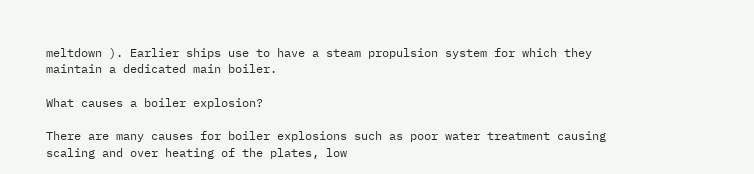meltdown ). Earlier ships use to have a steam propulsion system for which they maintain a dedicated main boiler.

What causes a boiler explosion?

There are many causes for boiler explosions such as poor water treatment causing scaling and over heating of the plates, low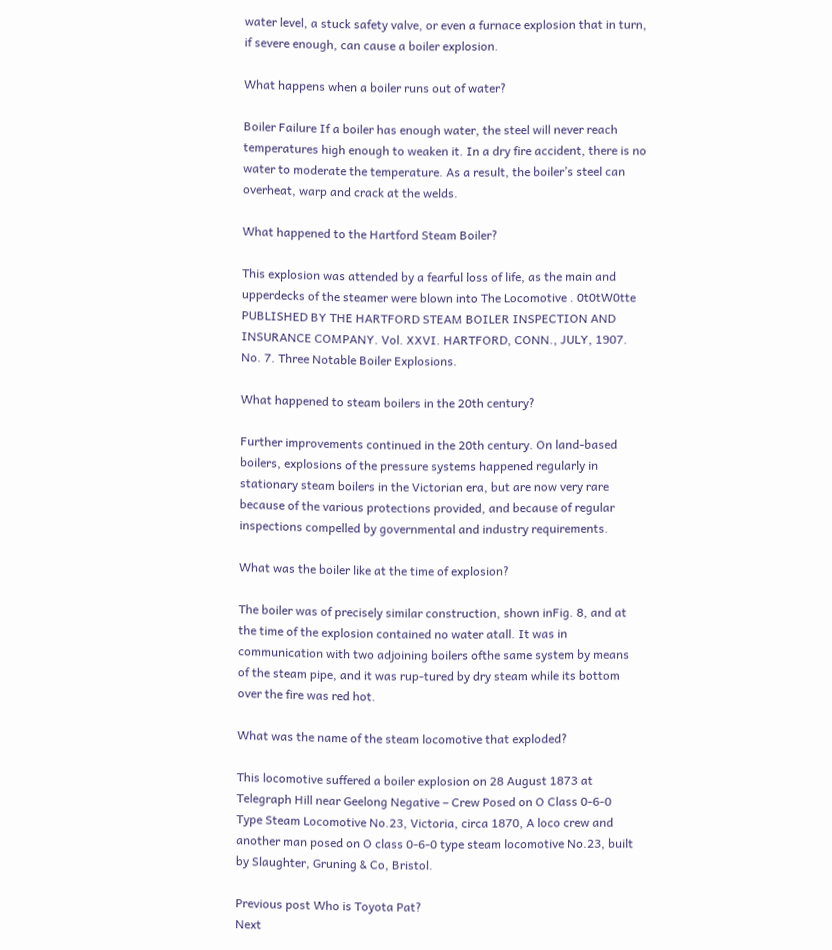water level, a stuck safety valve, or even a furnace explosion that in turn, if severe enough, can cause a boiler explosion.

What happens when a boiler runs out of water?

Boiler Failure If a boiler has enough water, the steel will never reach temperatures high enough to weaken it. In a dry fire accident, there is no water to moderate the temperature. As a result, the boiler’s steel can overheat, warp and crack at the welds.

What happened to the Hartford Steam Boiler?

This explosion was attended by a fearful loss of life, as the main and upperdecks of the steamer were blown into The Locomotive . 0t0tW0tte PUBLISHED BY THE HARTFORD STEAM BOILER INSPECTION AND INSURANCE COMPANY. Vol. XXVI. HARTFORD, CONN., JULY, 1907. No. 7. Three Notable Boiler Explosions.

What happened to steam boilers in the 20th century?

Further improvements continued in the 20th century. On land-based boilers, explosions of the pressure systems happened regularly in stationary steam boilers in the Victorian era, but are now very rare because of the various protections provided, and because of regular inspections compelled by governmental and industry requirements.

What was the boiler like at the time of explosion?

The boiler was of precisely similar construction, shown inFig. 8, and at the time of the explosion contained no water atall. It was in communication with two adjoining boilers ofthe same system by means of the steam pipe, and it was rup-tured by dry steam while its bottom over the fire was red hot.

What was the name of the steam locomotive that exploded?

This locomotive suffered a boiler explosion on 28 August 1873 at Telegraph Hill near Geelong Negative – Crew Posed on O Class 0-6-0 Type Steam Locomotive No.23, Victoria, circa 1870, A loco crew and another man posed on O class 0-6-0 type steam locomotive No.23, built by Slaughter, Gruning & Co, Bristol.

Previous post Who is Toyota Pat?
Next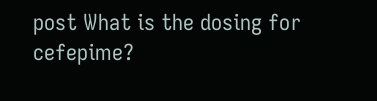post What is the dosing for cefepime?